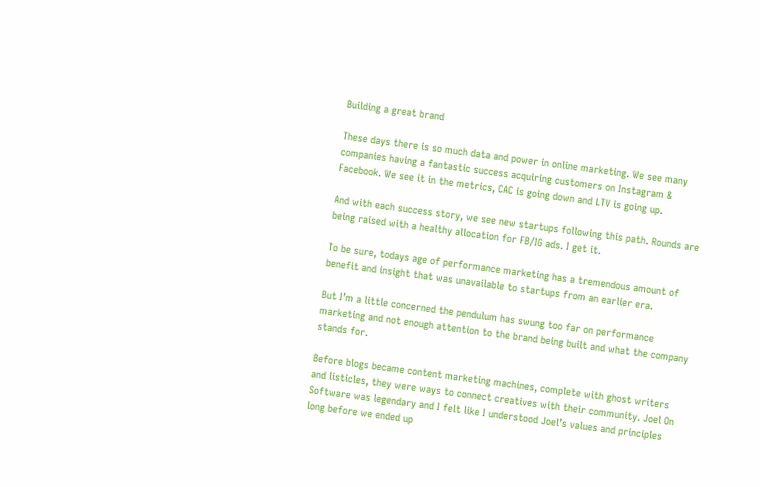Building a great brand

These days there is so much data and power in online marketing. We see many companies having a fantastic success acquiring customers on Instagram & Facebook. We see it in the metrics, CAC is going down and LTV is going up.

And with each success story, we see new startups following this path. Rounds are being raised with a healthy allocation for FB/IG ads. I get it.

To be sure, todays age of performance marketing has a tremendous amount of benefit and insight that was unavailable to startups from an earlier era.

But I’m a little concerned the pendulum has swung too far on performance marketing and not enough attention to the brand being built and what the company stands for.

Before blogs became content marketing machines, complete with ghost writers and listicles, they were ways to connect creatives with their community. Joel On Software was legendary and I felt like I understood Joel’s values and principles long before we ended up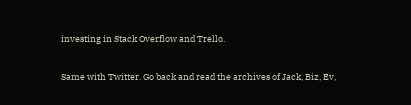investing in Stack Overflow and Trello.

Same with Twitter. Go back and read the archives of Jack, Biz, Ev,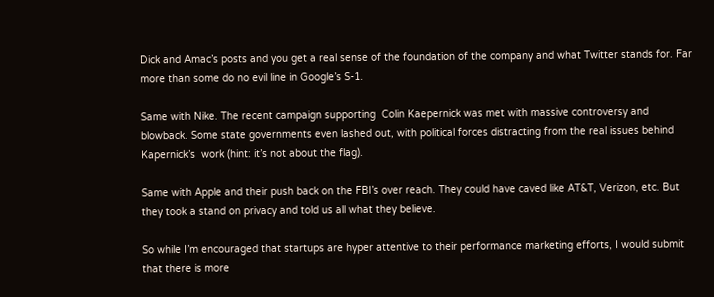Dick and Amac’s posts and you get a real sense of the foundation of the company and what Twitter stands for. Far more than some do no evil line in Google’s S-1.

Same with Nike. The recent campaign supporting  Colin Kaepernick was met with massive controversy and blowback. Some state governments even lashed out, with political forces distracting from the real issues behind Kapernick’s  work (hint: it’s not about the flag).

Same with Apple and their push back on the FBI’s over reach. They could have caved like AT&T, Verizon, etc. But they took a stand on privacy and told us all what they believe.

So while I’m encouraged that startups are hyper attentive to their performance marketing efforts, I would submit that there is more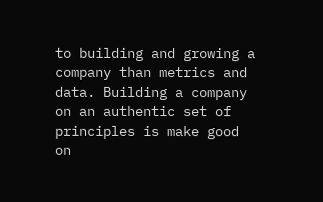to building and growing a company than metrics and data. Building a company on an authentic set of principles is make good on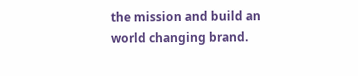the mission and build an world changing brand.